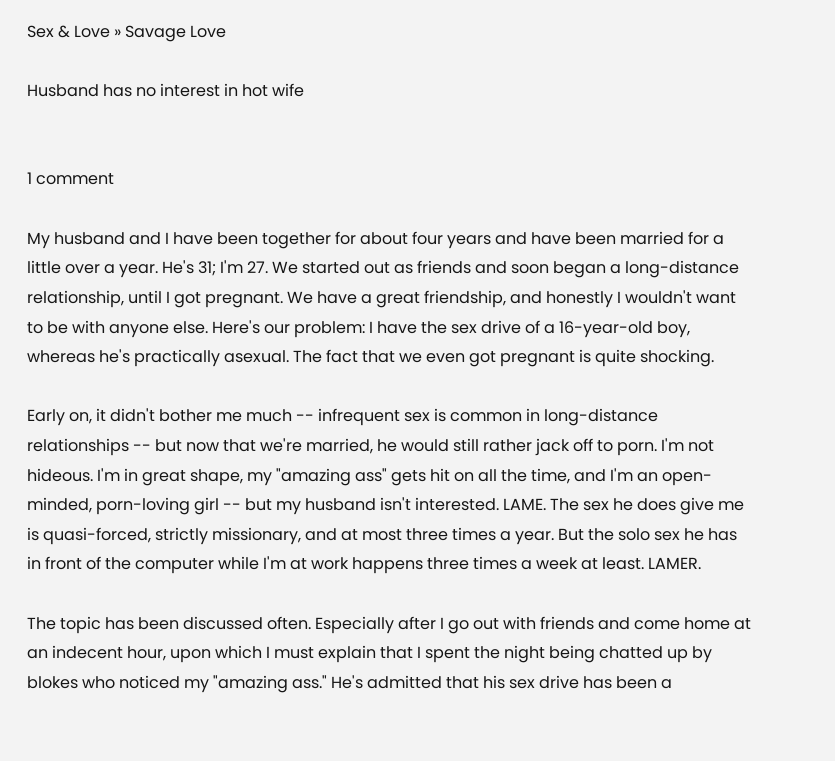Sex & Love » Savage Love

Husband has no interest in hot wife


1 comment

My husband and I have been together for about four years and have been married for a little over a year. He's 31; I'm 27. We started out as friends and soon began a long-distance relationship, until I got pregnant. We have a great friendship, and honestly I wouldn't want to be with anyone else. Here's our problem: I have the sex drive of a 16-year-old boy, whereas he's practically asexual. The fact that we even got pregnant is quite shocking.

Early on, it didn't bother me much -- infrequent sex is common in long-distance relationships -- but now that we're married, he would still rather jack off to porn. I'm not hideous. I'm in great shape, my "amazing ass" gets hit on all the time, and I'm an open-minded, porn-loving girl -- but my husband isn't interested. LAME. The sex he does give me is quasi-forced, strictly missionary, and at most three times a year. But the solo sex he has in front of the computer while I'm at work happens three times a week at least. LAMER.

The topic has been discussed often. Especially after I go out with friends and come home at an indecent hour, upon which I must explain that I spent the night being chatted up by blokes who noticed my "amazing ass." He's admitted that his sex drive has been a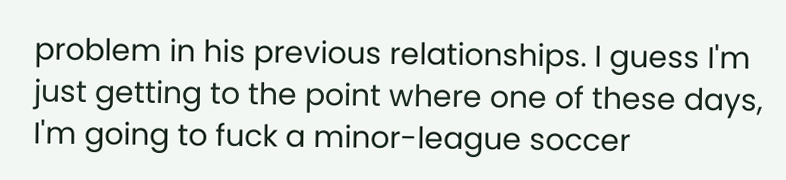problem in his previous relationships. I guess I'm just getting to the point where one of these days, I'm going to fuck a minor-league soccer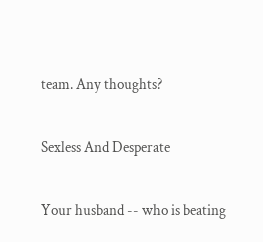team. Any thoughts?

Sexless And Desperate

Your husband -- who is beating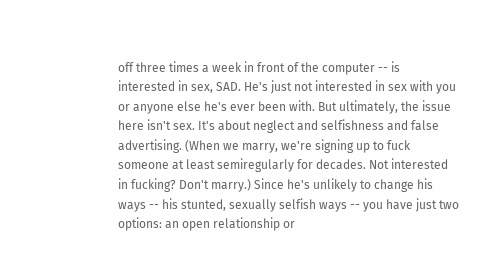off three times a week in front of the computer -- is interested in sex, SAD. He's just not interested in sex with you or anyone else he's ever been with. But ultimately, the issue here isn't sex. It's about neglect and selfishness and false advertising. (When we marry, we're signing up to fuck someone at least semiregularly for decades. Not interested in fucking? Don't marry.) Since he's unlikely to change his ways -- his stunted, sexually selfish ways -- you have just two options: an open relationship or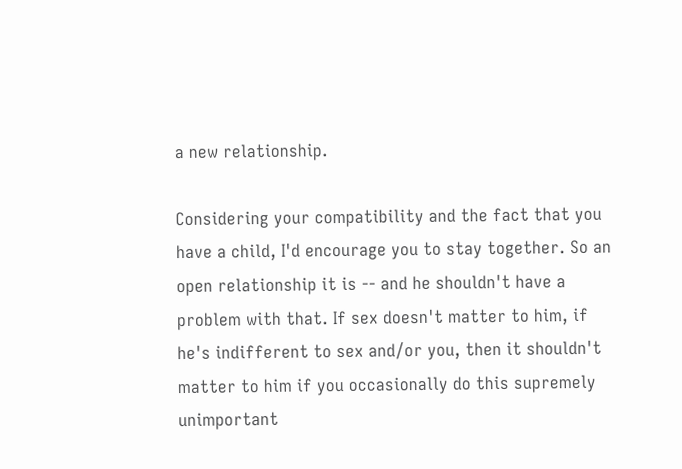a new relationship.

Considering your compatibility and the fact that you have a child, I'd encourage you to stay together. So an open relationship it is -- and he shouldn't have a problem with that. If sex doesn't matter to him, if he's indifferent to sex and/or you, then it shouldn't matter to him if you occasionally do this supremely unimportant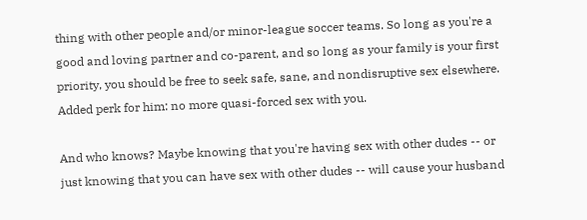thing with other people and/or minor-league soccer teams. So long as you're a good and loving partner and co-parent, and so long as your family is your first priority, you should be free to seek safe, sane, and nondisruptive sex elsewhere. Added perk for him: no more quasi-forced sex with you.

And who knows? Maybe knowing that you're having sex with other dudes -- or just knowing that you can have sex with other dudes -- will cause your husband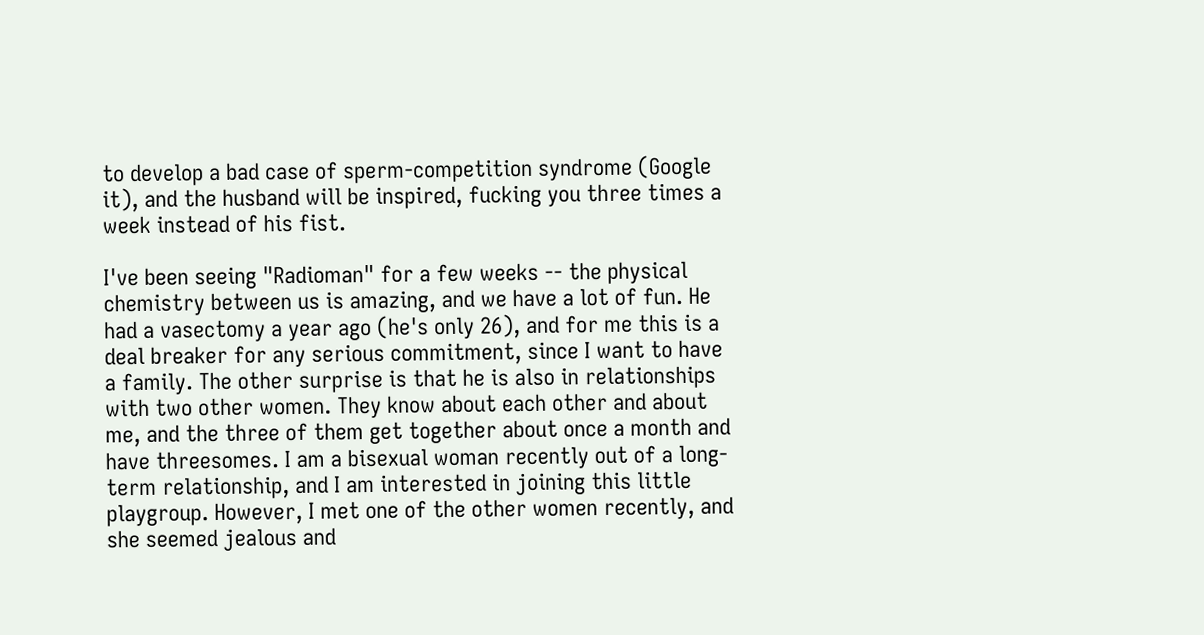to develop a bad case of sperm-competition syndrome (Google it), and the husband will be inspired, fucking you three times a week instead of his fist.

I've been seeing "Radioman" for a few weeks -- the physical chemistry between us is amazing, and we have a lot of fun. He had a vasectomy a year ago (he's only 26), and for me this is a deal breaker for any serious commitment, since I want to have a family. The other surprise is that he is also in relationships with two other women. They know about each other and about me, and the three of them get together about once a month and have threesomes. I am a bisexual woman recently out of a long-term relationship, and I am interested in joining this little playgroup. However, I met one of the other women recently, and she seemed jealous and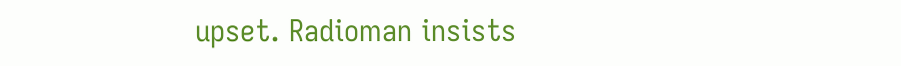upset. Radioman insists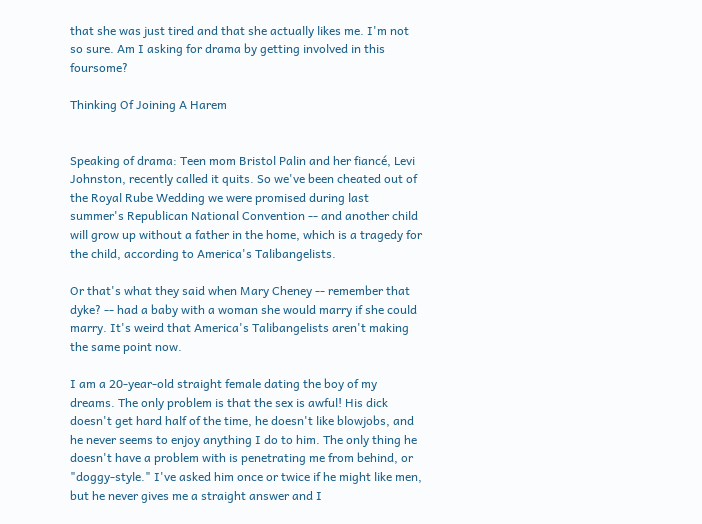that she was just tired and that she actually likes me. I'm not so sure. Am I asking for drama by getting involved in this foursome?

Thinking Of Joining A Harem


Speaking of drama: Teen mom Bristol Palin and her fiancé, Levi Johnston, recently called it quits. So we've been cheated out of the Royal Rube Wedding we were promised during last summer's Republican National Convention -- and another child will grow up without a father in the home, which is a tragedy for the child, according to America's Talibangelists.

Or that's what they said when Mary Cheney -- remember that dyke? -- had a baby with a woman she would marry if she could marry. It's weird that America's Talibangelists aren't making the same point now.

I am a 20-year-old straight female dating the boy of my dreams. The only problem is that the sex is awful! His dick doesn't get hard half of the time, he doesn't like blowjobs, and he never seems to enjoy anything I do to him. The only thing he doesn't have a problem with is penetrating me from behind, or "doggy-style." I've asked him once or twice if he might like men, but he never gives me a straight answer and I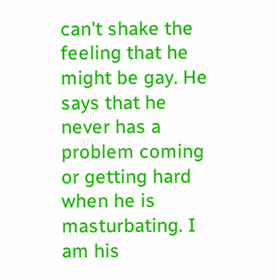can't shake the feeling that he might be gay. He says that he never has a problem coming or getting hard when he is masturbating. I am his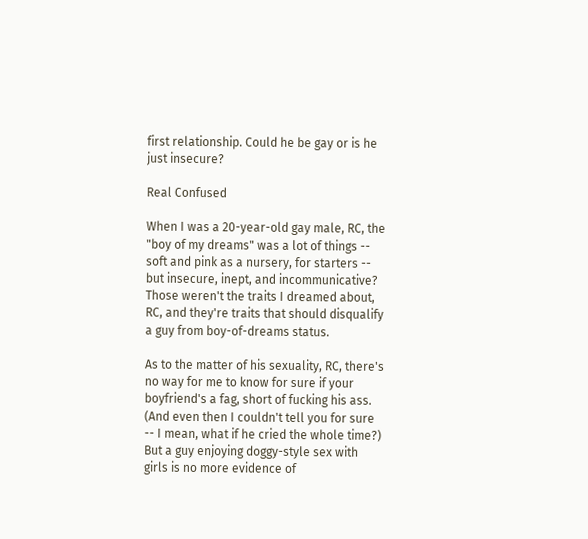first relationship. Could he be gay or is he just insecure?

Real Confused

When I was a 20-year-old gay male, RC, the "boy of my dreams" was a lot of things -- soft and pink as a nursery, for starters -- but insecure, inept, and incommunicative? Those weren't the traits I dreamed about, RC, and they're traits that should disqualify a guy from boy-of-dreams status.

As to the matter of his sexuality, RC, there's no way for me to know for sure if your boyfriend's a fag, short of fucking his ass. (And even then I couldn't tell you for sure -- I mean, what if he cried the whole time?) But a guy enjoying doggy-style sex with girls is no more evidence of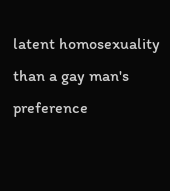latent homosexuality than a gay man's preference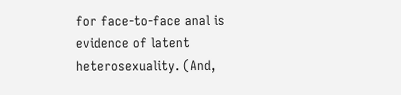for face-to-face anal is evidence of latent heterosexuality. (And,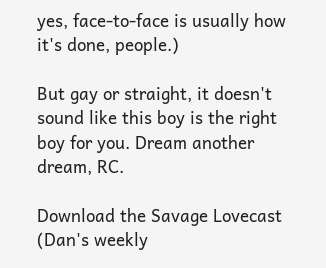yes, face-to-face is usually how it's done, people.)

But gay or straight, it doesn't sound like this boy is the right boy for you. Dream another dream, RC.

Download the Savage Lovecast (Dan's weekly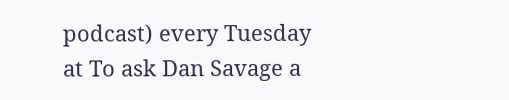podcast) every Tuesday at To ask Dan Savage a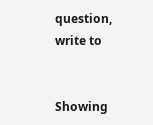question, write to


Showing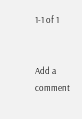1-1 of 1


Add a comment